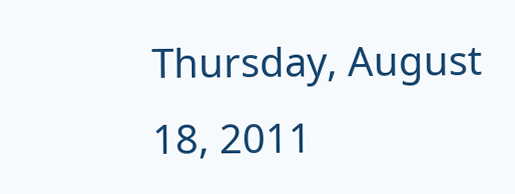Thursday, August 18, 2011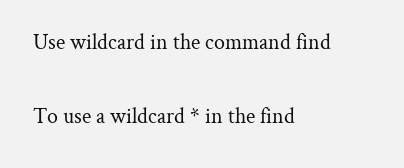Use wildcard in the command find

To use a wildcard * in the find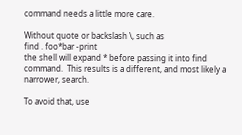command needs a little more care.

Without quote or backslash \, such as
find . foo*bar -print
the shell will expand * before passing it into find command.  This results is a different, and most likely a narrower, search.

To avoid that, use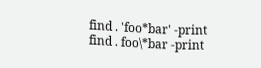find . 'foo*bar' -print
find . foo\*bar -print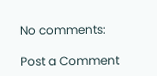No comments:

Post a Comment